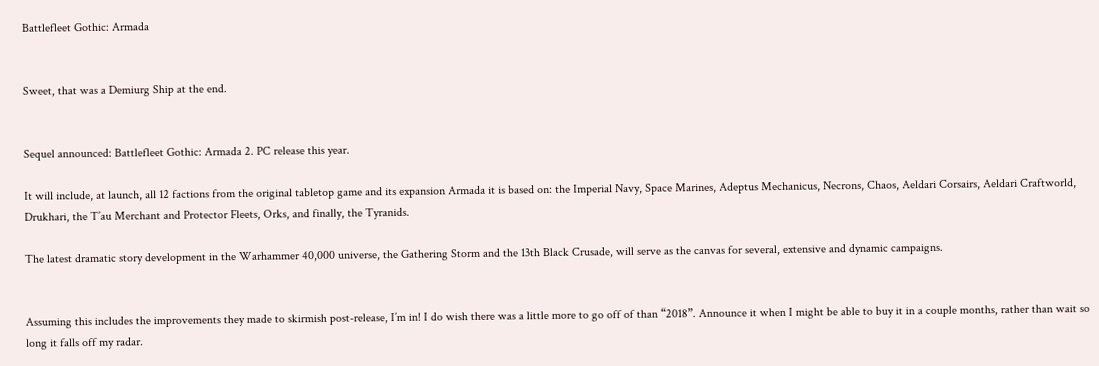Battlefleet Gothic: Armada


Sweet, that was a Demiurg Ship at the end.


Sequel announced: Battlefleet Gothic: Armada 2. PC release this year.

It will include, at launch, all 12 factions from the original tabletop game and its expansion Armada it is based on: the Imperial Navy, Space Marines, Adeptus Mechanicus, Necrons, Chaos, Aeldari Corsairs, Aeldari Craftworld, Drukhari, the T’au Merchant and Protector Fleets, Orks, and finally, the Tyranids.

The latest dramatic story development in the Warhammer 40,000 universe, the Gathering Storm and the 13th Black Crusade, will serve as the canvas for several, extensive and dynamic campaigns.


Assuming this includes the improvements they made to skirmish post-release, I’m in! I do wish there was a little more to go off of than “2018”. Announce it when I might be able to buy it in a couple months, rather than wait so long it falls off my radar.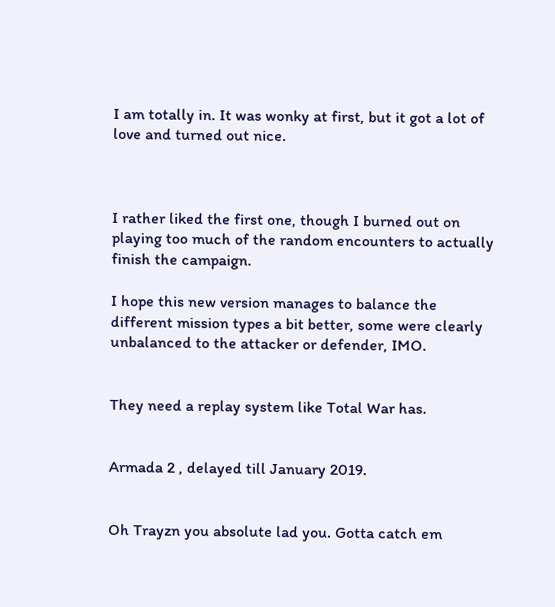I am totally in. It was wonky at first, but it got a lot of love and turned out nice.



I rather liked the first one, though I burned out on playing too much of the random encounters to actually finish the campaign.

I hope this new version manages to balance the different mission types a bit better, some were clearly unbalanced to the attacker or defender, IMO.


They need a replay system like Total War has.


Armada 2 , delayed till January 2019.


Oh Trayzn you absolute lad you. Gotta catch em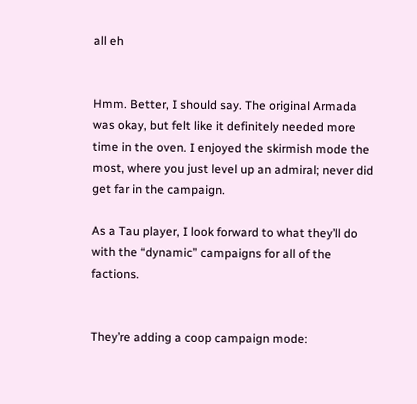all eh


Hmm. Better, I should say. The original Armada was okay, but felt like it definitely needed more time in the oven. I enjoyed the skirmish mode the most, where you just level up an admiral; never did get far in the campaign.

As a Tau player, I look forward to what they’ll do with the “dynamic” campaigns for all of the factions.


They’re adding a coop campaign mode: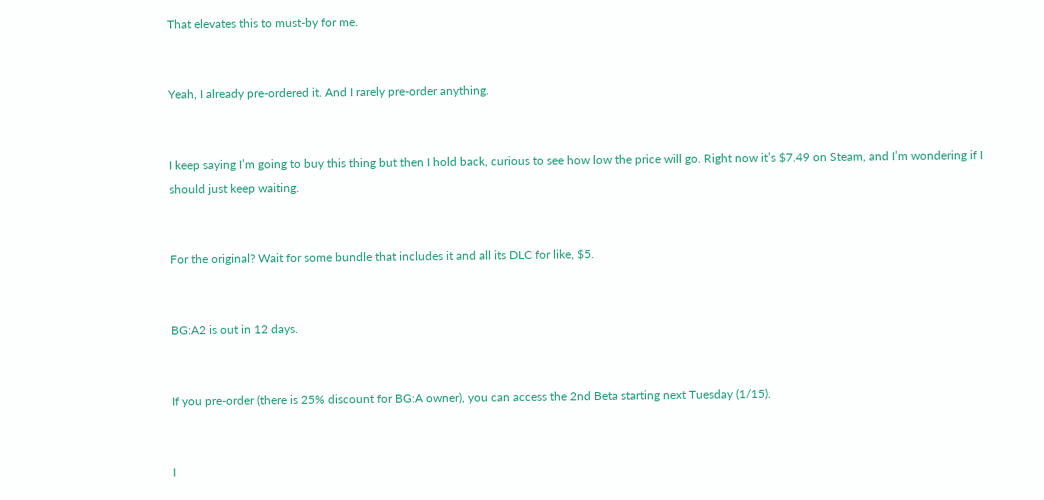That elevates this to must-by for me.


Yeah, I already pre-ordered it. And I rarely pre-order anything.


I keep saying I’m going to buy this thing but then I hold back, curious to see how low the price will go. Right now it’s $7.49 on Steam, and I’m wondering if I should just keep waiting.


For the original? Wait for some bundle that includes it and all its DLC for like, $5.


BG:A2 is out in 12 days.


If you pre-order (there is 25% discount for BG:A owner), you can access the 2nd Beta starting next Tuesday (1/15).


I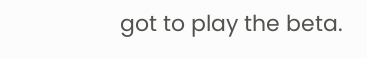got to play the beta.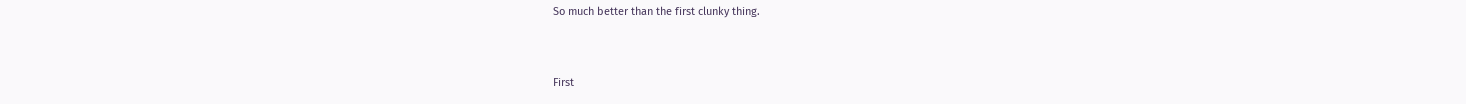So much better than the first clunky thing.


First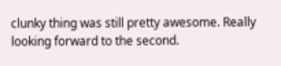clunky thing was still pretty awesome. Really looking forward to the second.